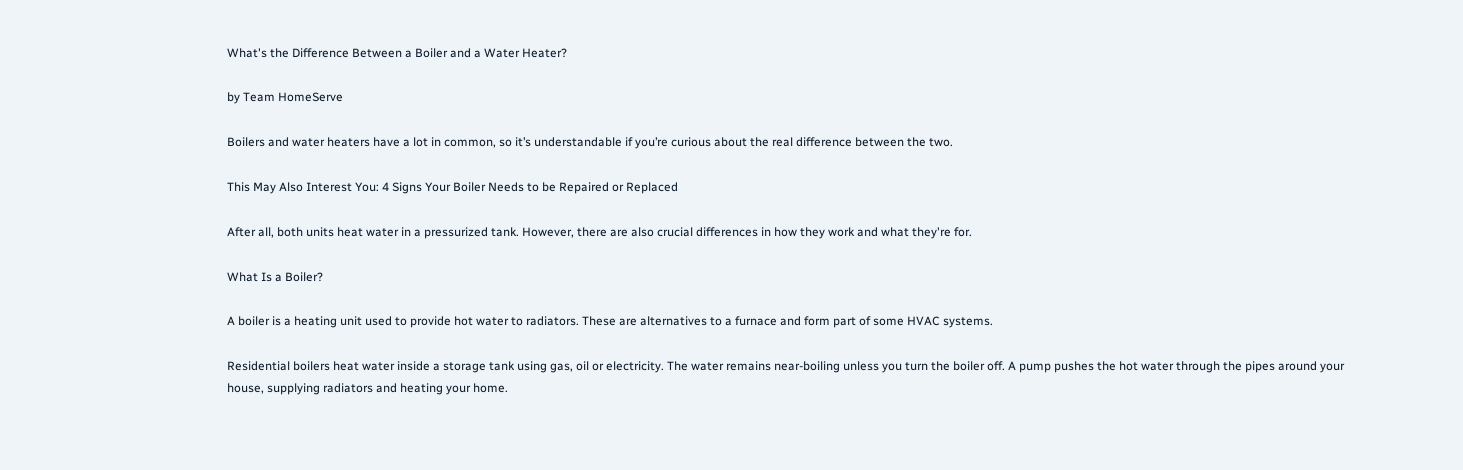What's the Difference Between a Boiler and a Water Heater?

by Team HomeServe

Boilers and water heaters have a lot in common, so it’s understandable if you’re curious about the real difference between the two.

This May Also Interest You: 4 Signs Your Boiler Needs to be Repaired or Replaced

After all, both units heat water in a pressurized tank. However, there are also crucial differences in how they work and what they're for.

What Is a Boiler?

A boiler is a heating unit used to provide hot water to radiators. These are alternatives to a furnace and form part of some HVAC systems.

Residential boilers heat water inside a storage tank using gas, oil or electricity. The water remains near-boiling unless you turn the boiler off. A pump pushes the hot water through the pipes around your house, supplying radiators and heating your home.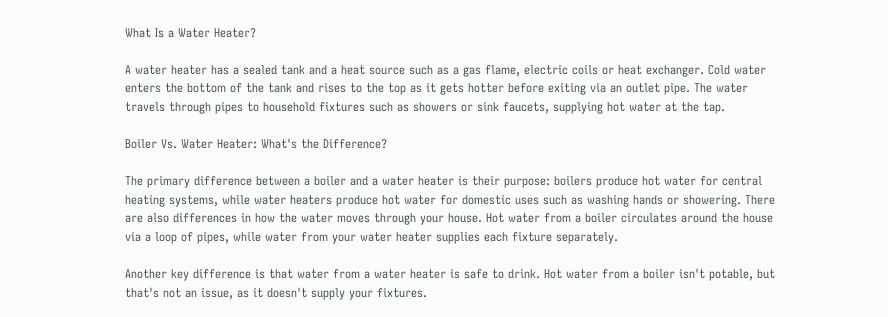What Is a Water Heater?

A water heater has a sealed tank and a heat source such as a gas flame, electric coils or heat exchanger. Cold water enters the bottom of the tank and rises to the top as it gets hotter before exiting via an outlet pipe. The water travels through pipes to household fixtures such as showers or sink faucets, supplying hot water at the tap.

Boiler Vs. Water Heater: What's the Difference?

The primary difference between a boiler and a water heater is their purpose: boilers produce hot water for central heating systems, while water heaters produce hot water for domestic uses such as washing hands or showering. There are also differences in how the water moves through your house. Hot water from a boiler circulates around the house via a loop of pipes, while water from your water heater supplies each fixture separately.

Another key difference is that water from a water heater is safe to drink. Hot water from a boiler isn't potable, but that's not an issue, as it doesn't supply your fixtures.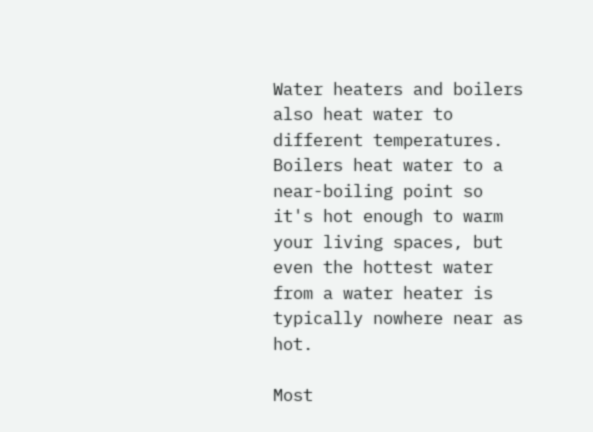Water heaters and boilers also heat water to different temperatures. Boilers heat water to a near-boiling point so it's hot enough to warm your living spaces, but even the hottest water from a water heater is typically nowhere near as hot.

Most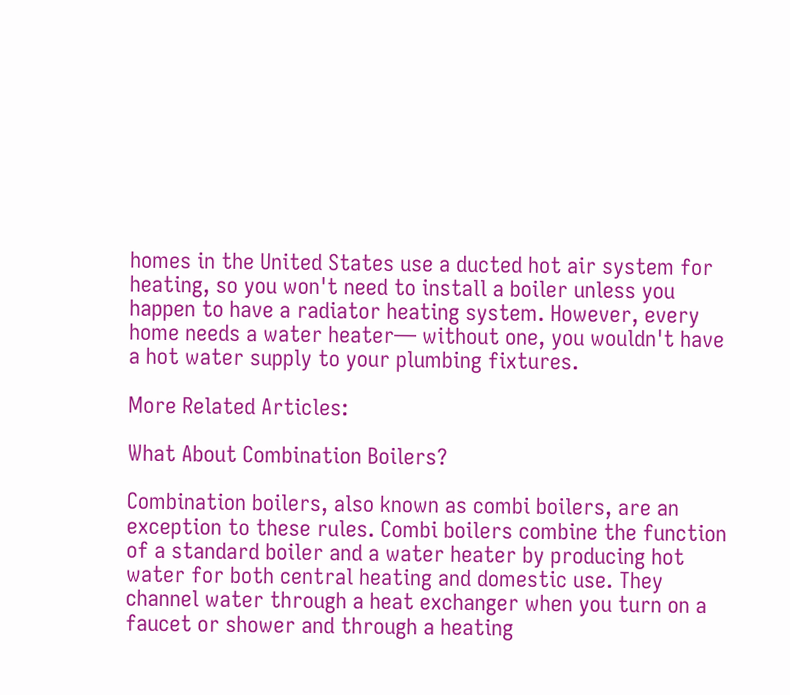homes in the United States use a ducted hot air system for heating, so you won't need to install a boiler unless you happen to have a radiator heating system. However, every home needs a water heater— without one, you wouldn't have a hot water supply to your plumbing fixtures.

More Related Articles:

What About Combination Boilers?

Combination boilers, also known as combi boilers, are an exception to these rules. Combi boilers combine the function of a standard boiler and a water heater by producing hot water for both central heating and domestic use. They channel water through a heat exchanger when you turn on a faucet or shower and through a heating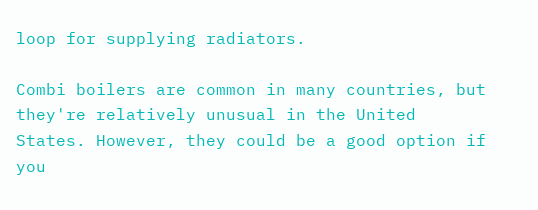loop for supplying radiators.

Combi boilers are common in many countries, but they're relatively unusual in the United States. However, they could be a good option if you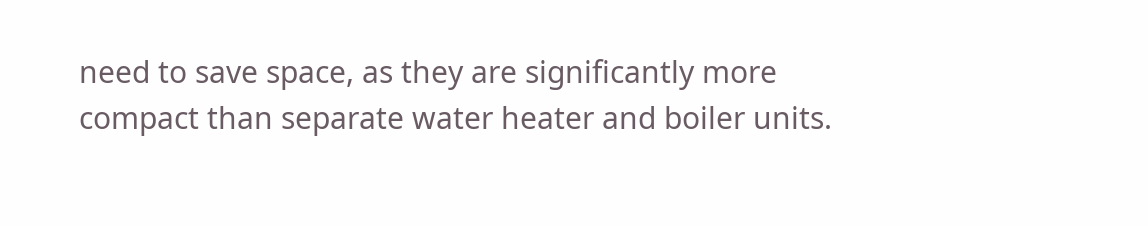need to save space, as they are significantly more compact than separate water heater and boiler units.